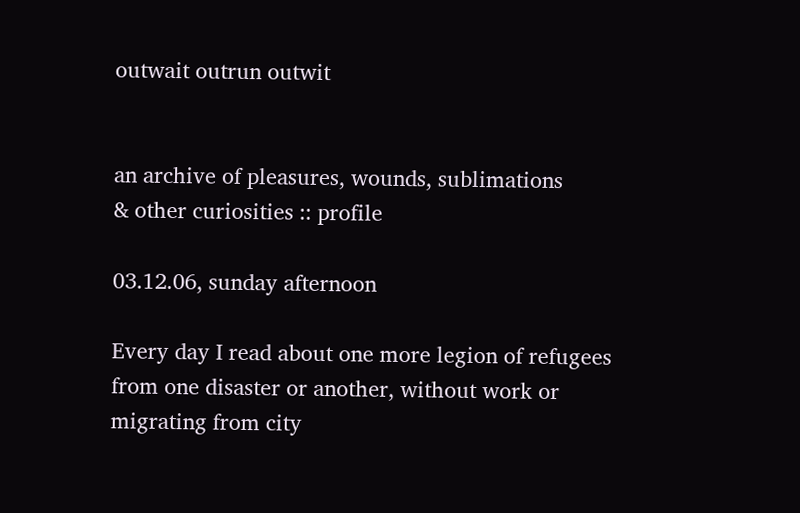outwait outrun outwit


an archive of pleasures, wounds, sublimations
& other curiosities :: profile

03.12.06, sunday afternoon

Every day I read about one more legion of refugees from one disaster or another, without work or migrating from city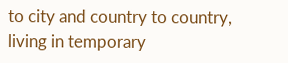to city and country to country, living in temporary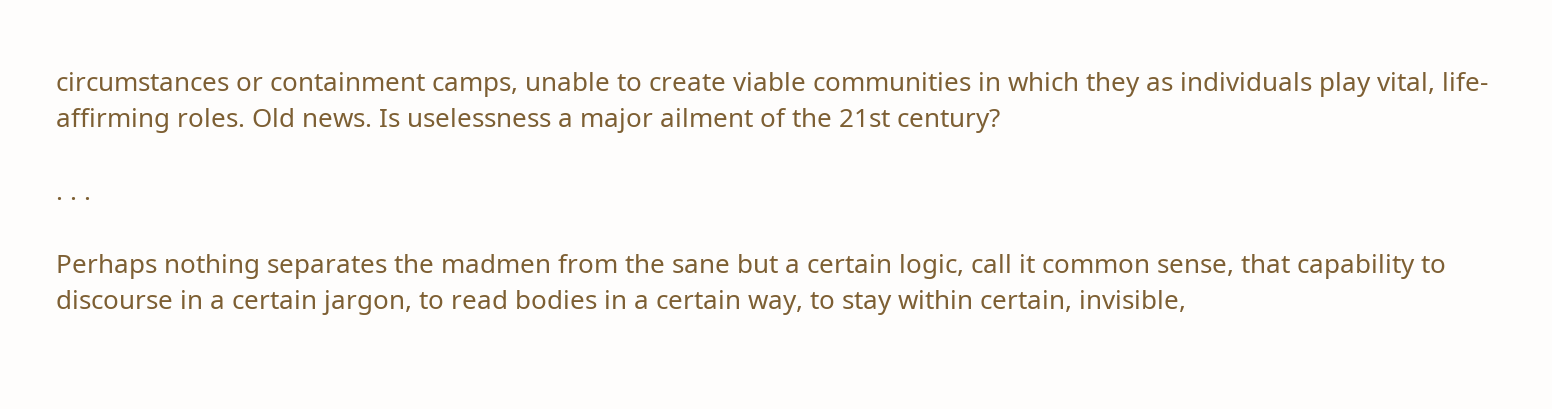circumstances or containment camps, unable to create viable communities in which they as individuals play vital, life-affirming roles. Old news. Is uselessness a major ailment of the 21st century?

. . .

Perhaps nothing separates the madmen from the sane but a certain logic, call it common sense, that capability to discourse in a certain jargon, to read bodies in a certain way, to stay within certain, invisible,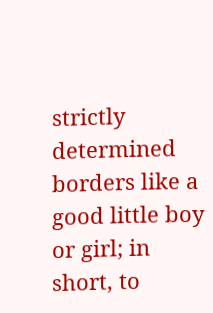strictly determined borders like a good little boy or girl; in short, to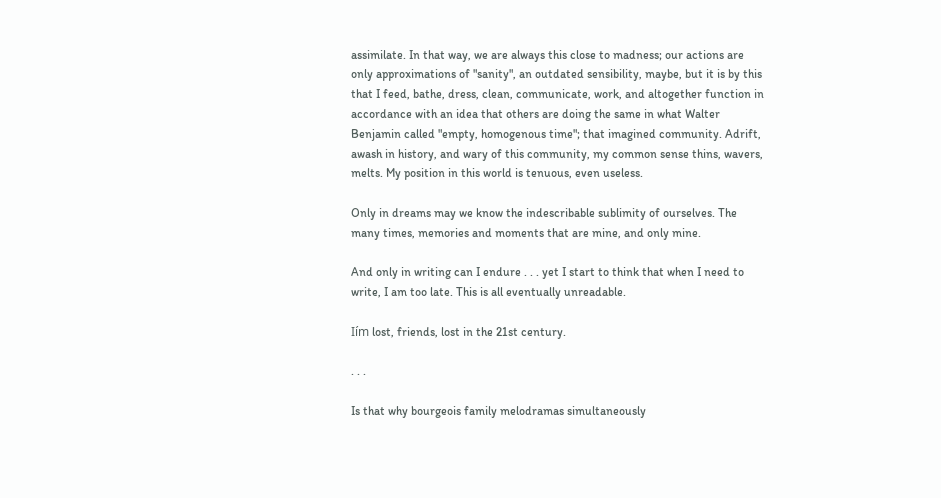assimilate. In that way, we are always this close to madness; our actions are only approximations of "sanity", an outdated sensibility, maybe, but it is by this that I feed, bathe, dress, clean, communicate, work, and altogether function in accordance with an idea that others are doing the same in what Walter Benjamin called "empty, homogenous time"; that imagined community. Adrift, awash in history, and wary of this community, my common sense thins, wavers, melts. My position in this world is tenuous, even useless.

Only in dreams may we know the indescribable sublimity of ourselves. The many times, memories and moments that are mine, and only mine.

And only in writing can I endure . . . yet I start to think that when I need to write, I am too late. This is all eventually unreadable.

Iím lost, friends, lost in the 21st century.

. . .

Is that why bourgeois family melodramas simultaneously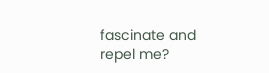fascinate and repel me?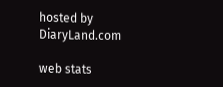hosted by DiaryLand.com

web stats